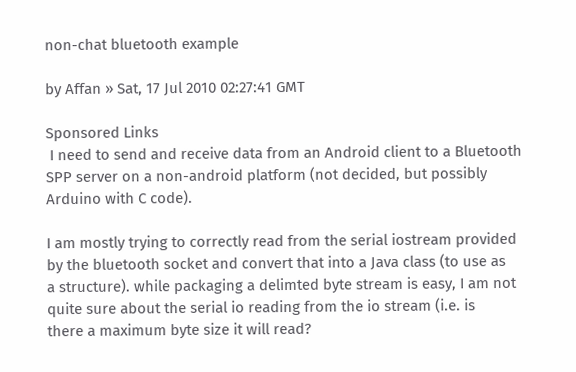non-chat bluetooth example

by Affan » Sat, 17 Jul 2010 02:27:41 GMT

Sponsored Links
 I need to send and receive data from an Android client to a Bluetooth
SPP server on a non-android platform (not decided, but possibly
Arduino with C code).

I am mostly trying to correctly read from the serial iostream provided
by the bluetooth socket and convert that into a Java class (to use as
a structure). while packaging a delimted byte stream is easy, I am not
quite sure about the serial io reading from the io stream (i.e. is
there a maximum byte size it will read?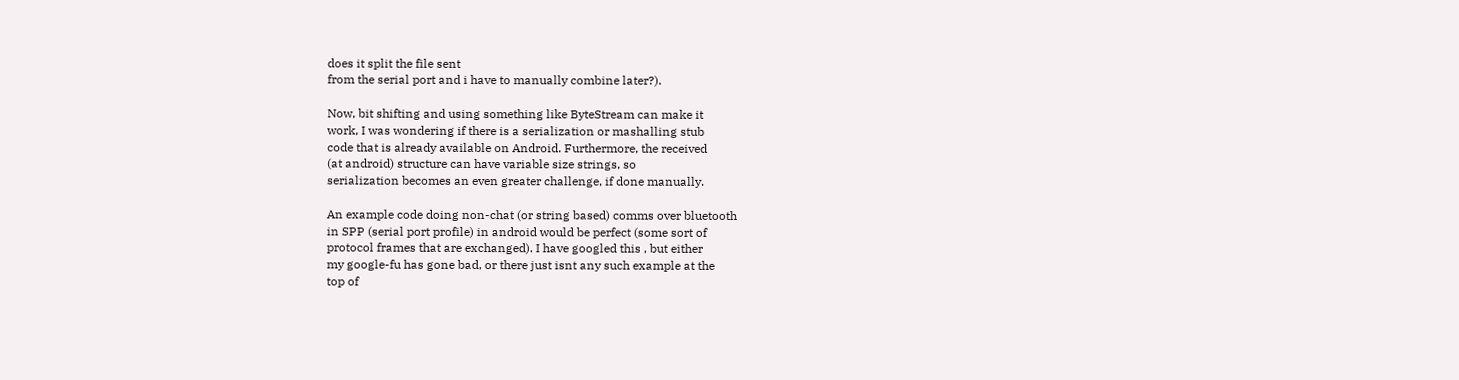does it split the file sent
from the serial port and i have to manually combine later?).

Now, bit shifting and using something like ByteStream can make it
work, I was wondering if there is a serialization or mashalling stub
code that is already available on Android. Furthermore, the received
(at android) structure can have variable size strings, so
serialization becomes an even greater challenge, if done manually.

An example code doing non-chat (or string based) comms over bluetooth
in SPP (serial port profile) in android would be perfect (some sort of
protocol frames that are exchanged). I have googled this , but either
my google-fu has gone bad, or there just isnt any such example at the
top of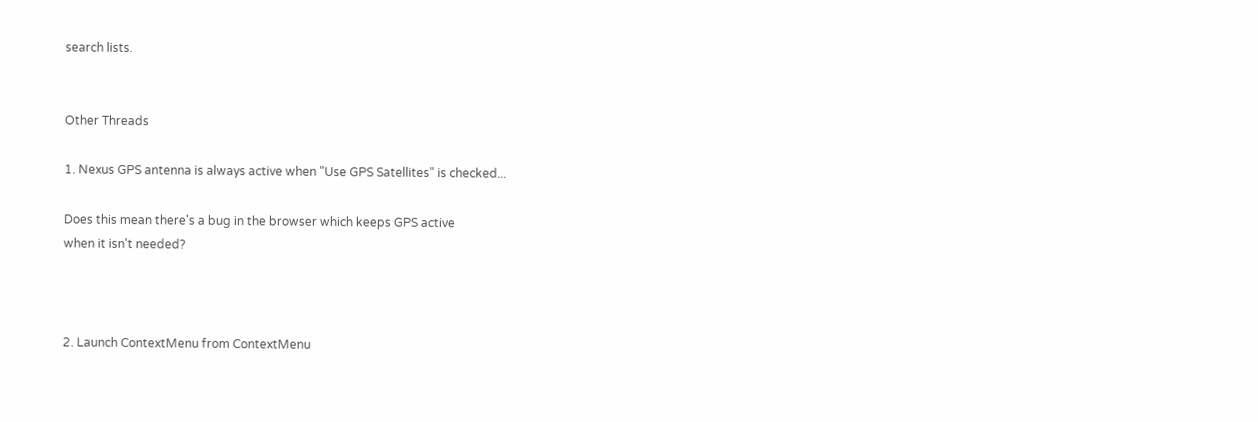search lists.


Other Threads

1. Nexus GPS antenna is always active when "Use GPS Satellites" is checked...

Does this mean there's a bug in the browser which keeps GPS active
when it isn't needed?



2. Launch ContextMenu from ContextMenu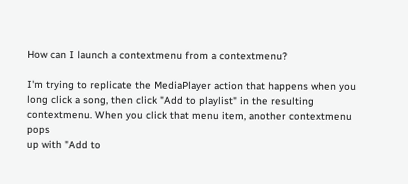How can I launch a contextmenu from a contextmenu?

I'm trying to replicate the MediaPlayer action that happens when you
long click a song, then click "Add to playlist" in the resulting
contextmenu. When you click that menu item, another contextmenu pops
up with "Add to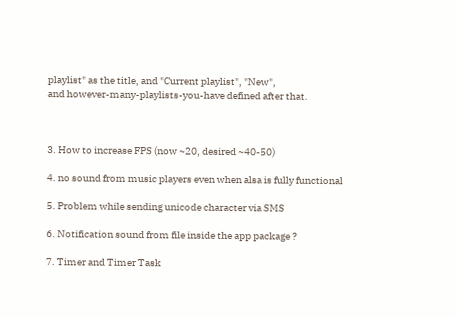playlist" as the title, and "Current playlist", "New",
and however-many-playlists-you-have defined after that.



3. How to increase FPS (now ~20, desired ~40-50)

4. no sound from music players even when alsa is fully functional

5. Problem while sending unicode character via SMS

6. Notification sound from file inside the app package ?

7. Timer and Timer Task